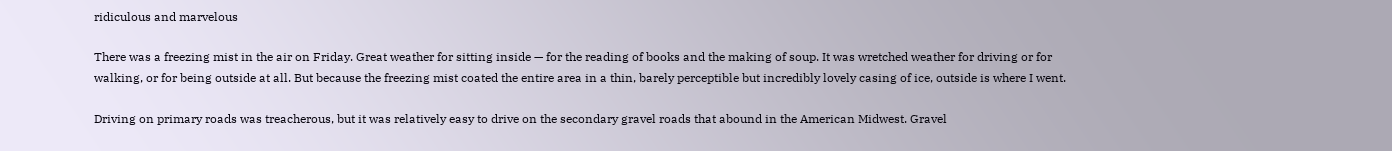ridiculous and marvelous

There was a freezing mist in the air on Friday. Great weather for sitting inside — for the reading of books and the making of soup. It was wretched weather for driving or for walking, or for being outside at all. But because the freezing mist coated the entire area in a thin, barely perceptible but incredibly lovely casing of ice, outside is where I went.

Driving on primary roads was treacherous, but it was relatively easy to drive on the secondary gravel roads that abound in the American Midwest. Gravel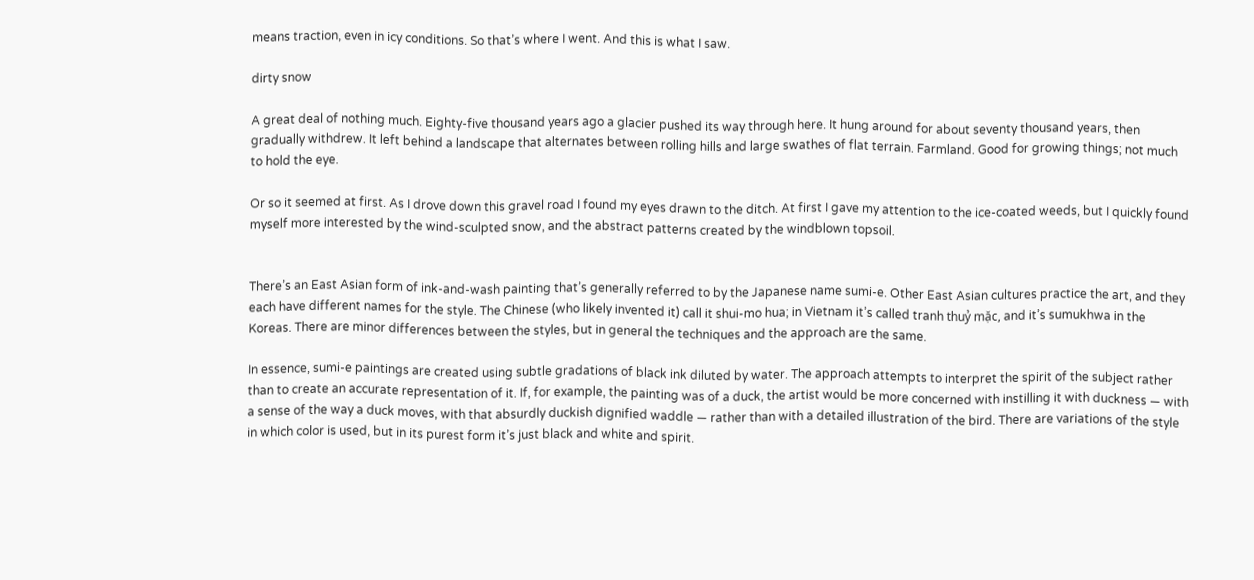means traction, even in icy conditions. So that’s where I went. And this is what I saw.

dirty snow

A great deal of nothing much. Eighty-five thousand years ago a glacier pushed its way through here. It hung around for about seventy thousand years, then gradually withdrew. It left behind a landscape that alternates between rolling hills and large swathes of flat terrain. Farmland. Good for growing things; not much to hold the eye.

Or so it seemed at first. As I drove down this gravel road I found my eyes drawn to the ditch. At first I gave my attention to the ice-coated weeds, but I quickly found myself more interested by the wind-sculpted snow, and the abstract patterns created by the windblown topsoil.


There’s an East Asian form of ink-and-wash painting that’s generally referred to by the Japanese name sumi-e. Other East Asian cultures practice the art, and they each have different names for the style. The Chinese (who likely invented it) call it shui-mo hua; in Vietnam it’s called tranh thuỷ mặc, and it’s sumukhwa in the Koreas. There are minor differences between the styles, but in general the techniques and the approach are the same.

In essence, sumi-e paintings are created using subtle gradations of black ink diluted by water. The approach attempts to interpret the spirit of the subject rather than to create an accurate representation of it. If, for example, the painting was of a duck, the artist would be more concerned with instilling it with duckness — with a sense of the way a duck moves, with that absurdly duckish dignified waddle — rather than with a detailed illustration of the bird. There are variations of the style in which color is used, but in its purest form it’s just black and white and spirit.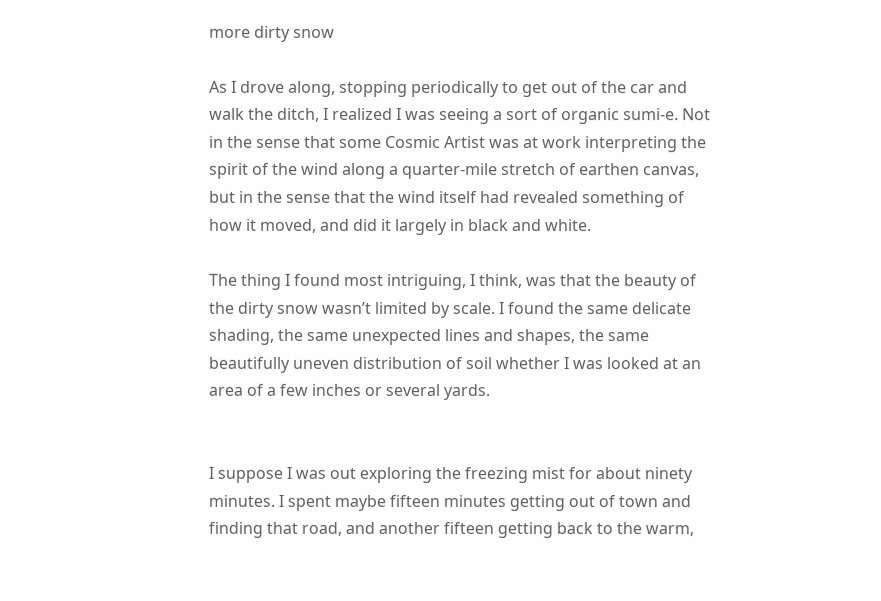more dirty snow

As I drove along, stopping periodically to get out of the car and walk the ditch, I realized I was seeing a sort of organic sumi-e. Not in the sense that some Cosmic Artist was at work interpreting the spirit of the wind along a quarter-mile stretch of earthen canvas, but in the sense that the wind itself had revealed something of how it moved, and did it largely in black and white.

The thing I found most intriguing, I think, was that the beauty of the dirty snow wasn’t limited by scale. I found the same delicate shading, the same unexpected lines and shapes, the same beautifully uneven distribution of soil whether I was looked at an area of a few inches or several yards.


I suppose I was out exploring the freezing mist for about ninety minutes. I spent maybe fifteen minutes getting out of town and finding that road, and another fifteen getting back to the warm,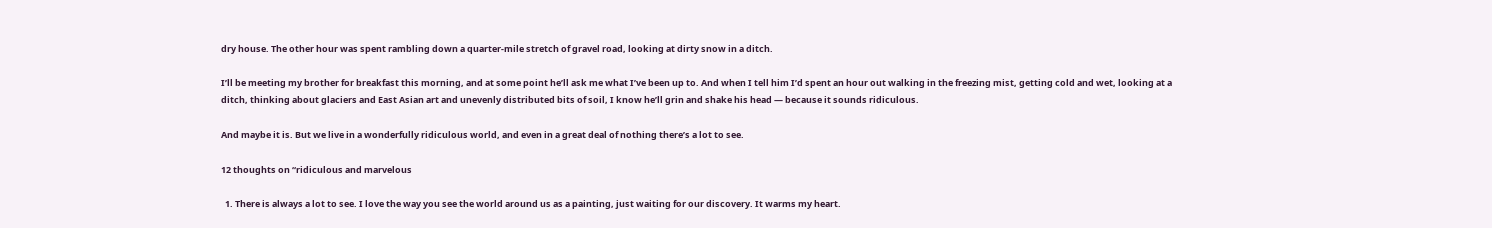dry house. The other hour was spent rambling down a quarter-mile stretch of gravel road, looking at dirty snow in a ditch.

I’ll be meeting my brother for breakfast this morning, and at some point he’ll ask me what I’ve been up to. And when I tell him I’d spent an hour out walking in the freezing mist, getting cold and wet, looking at a ditch, thinking about glaciers and East Asian art and unevenly distributed bits of soil, I know he’ll grin and shake his head — because it sounds ridiculous.

And maybe it is. But we live in a wonderfully ridiculous world, and even in a great deal of nothing there’s a lot to see.

12 thoughts on “ridiculous and marvelous

  1. There is always a lot to see. I love the way you see the world around us as a painting, just waiting for our discovery. It warms my heart.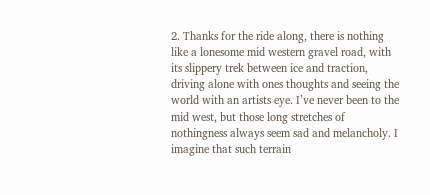2. Thanks for the ride along, there is nothing like a lonesome mid western gravel road, with its slippery trek between ice and traction, driving alone with ones thoughts and seeing the world with an artists eye. I’ve never been to the mid west, but those long stretches of nothingness always seem sad and melancholy. I imagine that such terrain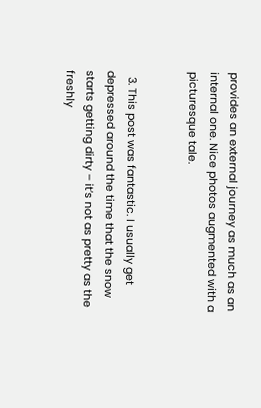provides an external journey as much as an internal one. Nice photos augmented with a picturesque tale.


  3. This post was fantastic. I usually get depressed around the time that the snow starts getting dirty – it’s not as pretty as the freshly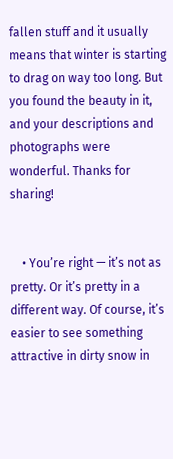fallen stuff and it usually means that winter is starting to drag on way too long. But you found the beauty in it, and your descriptions and photographs were wonderful. Thanks for sharing!


    • You’re right — it’s not as pretty. Or it’s pretty in a different way. Of course, it’s easier to see something attractive in dirty snow in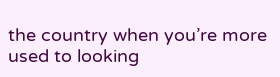the country when you’re more used to looking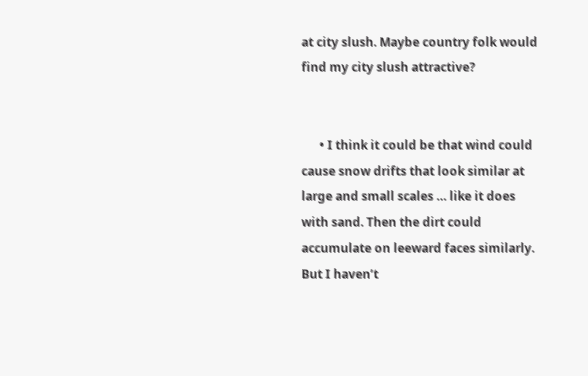at city slush. Maybe country folk would find my city slush attractive?


      • I think it could be that wind could cause snow drifts that look similar at large and small scales … like it does with sand. Then the dirt could accumulate on leeward faces similarly. But I haven’t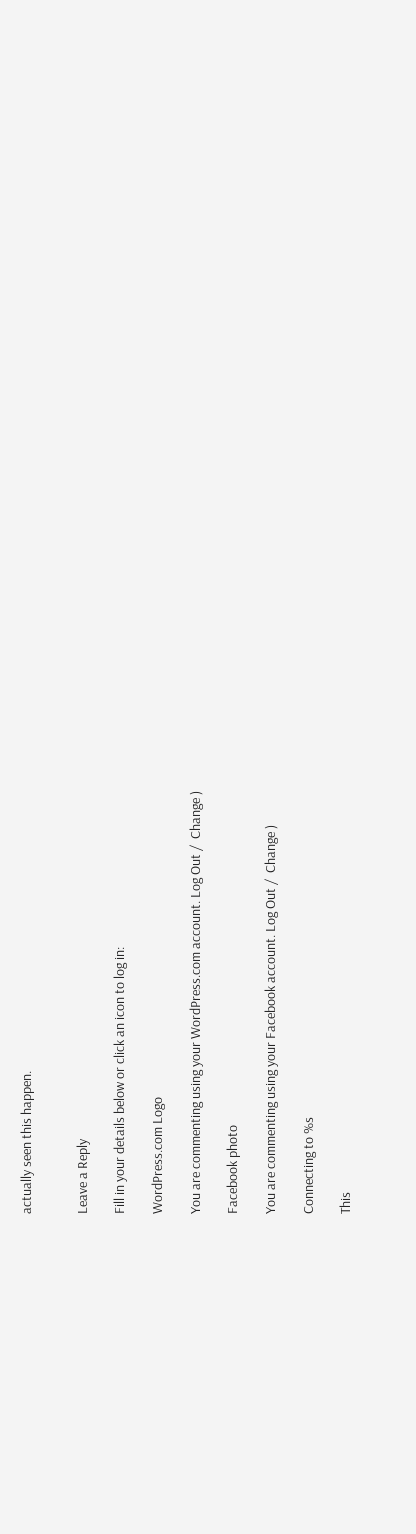actually seen this happen.


Leave a Reply

Fill in your details below or click an icon to log in:

WordPress.com Logo

You are commenting using your WordPress.com account. Log Out /  Change )

Facebook photo

You are commenting using your Facebook account. Log Out /  Change )

Connecting to %s

This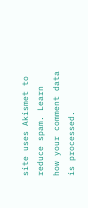site uses Akismet to reduce spam. Learn how your comment data is processed.